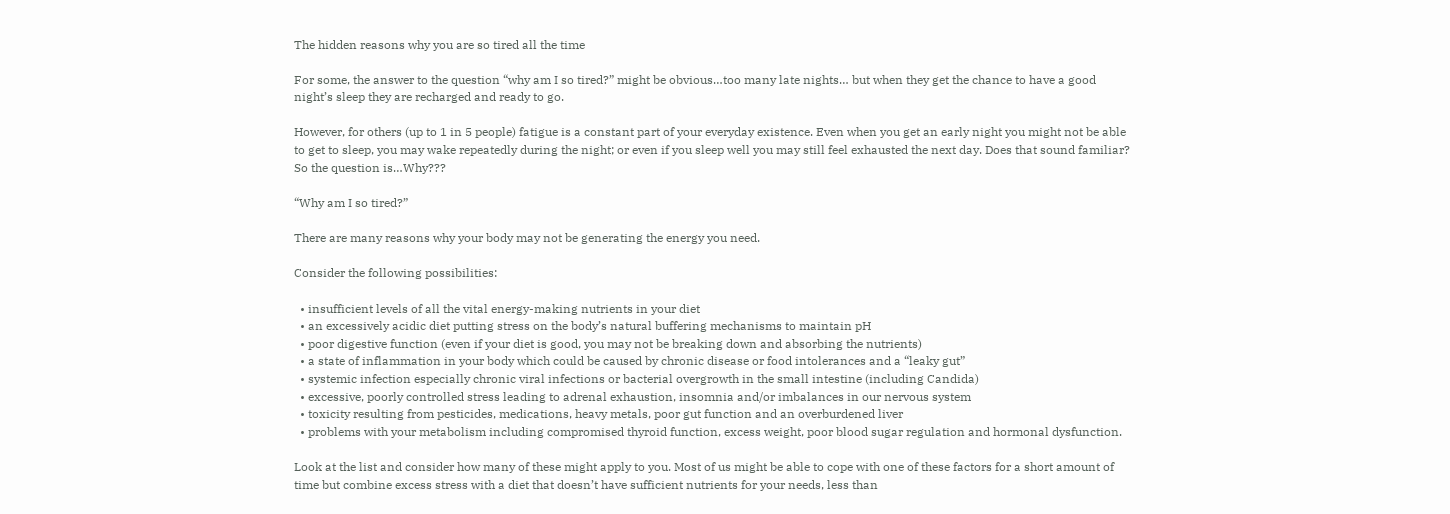The hidden reasons why you are so tired all the time

For some, the answer to the question “why am I so tired?” might be obvious…too many late nights… but when they get the chance to have a good night’s sleep they are recharged and ready to go.

However, for others (up to 1 in 5 people) fatigue is a constant part of your everyday existence. Even when you get an early night you might not be able to get to sleep, you may wake repeatedly during the night; or even if you sleep well you may still feel exhausted the next day. Does that sound familiar? So the question is…Why???

“Why am I so tired?”

There are many reasons why your body may not be generating the energy you need.

Consider the following possibilities:

  • insufficient levels of all the vital energy-making nutrients in your diet
  • an excessively acidic diet putting stress on the body’s natural buffering mechanisms to maintain pH
  • poor digestive function (even if your diet is good, you may not be breaking down and absorbing the nutrients)
  • a state of inflammation in your body which could be caused by chronic disease or food intolerances and a “leaky gut”
  • systemic infection especially chronic viral infections or bacterial overgrowth in the small intestine (including Candida)
  • excessive, poorly controlled stress leading to adrenal exhaustion, insomnia and/or imbalances in our nervous system
  • toxicity resulting from pesticides, medications, heavy metals, poor gut function and an overburdened liver
  • problems with your metabolism including compromised thyroid function, excess weight, poor blood sugar regulation and hormonal dysfunction.

Look at the list and consider how many of these might apply to you. Most of us might be able to cope with one of these factors for a short amount of time but combine excess stress with a diet that doesn’t have sufficient nutrients for your needs, less than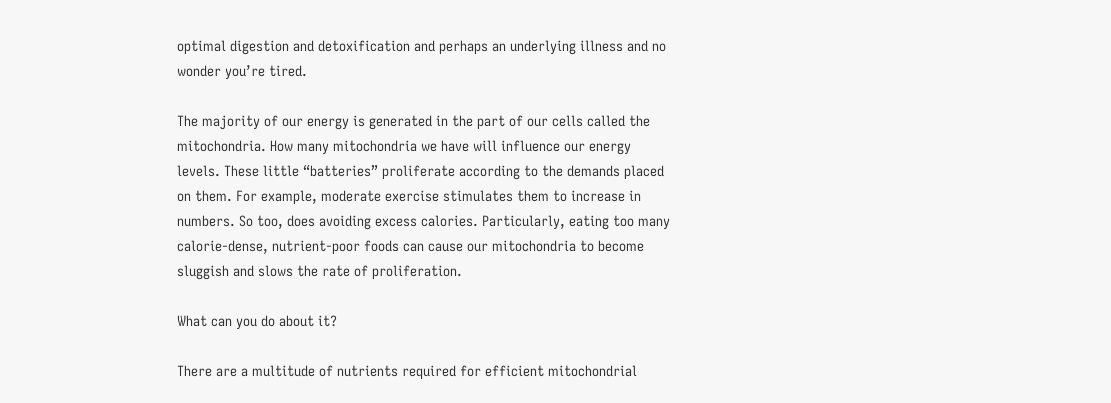optimal digestion and detoxification and perhaps an underlying illness and no wonder you’re tired.

The majority of our energy is generated in the part of our cells called the mitochondria. How many mitochondria we have will influence our energy levels. These little “batteries” proliferate according to the demands placed on them. For example, moderate exercise stimulates them to increase in numbers. So too, does avoiding excess calories. Particularly, eating too many calorie-dense, nutrient-poor foods can cause our mitochondria to become sluggish and slows the rate of proliferation.

What can you do about it?

There are a multitude of nutrients required for efficient mitochondrial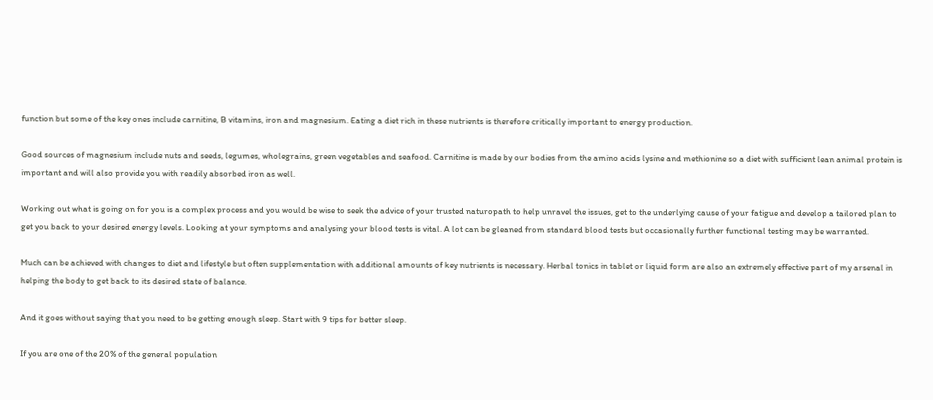function but some of the key ones include carnitine, B vitamins, iron and magnesium. Eating a diet rich in these nutrients is therefore critically important to energy production.

Good sources of magnesium include nuts and seeds, legumes, wholegrains, green vegetables and seafood. Carnitine is made by our bodies from the amino acids lysine and methionine so a diet with sufficient lean animal protein is important and will also provide you with readily absorbed iron as well.

Working out what is going on for you is a complex process and you would be wise to seek the advice of your trusted naturopath to help unravel the issues, get to the underlying cause of your fatigue and develop a tailored plan to get you back to your desired energy levels. Looking at your symptoms and analysing your blood tests is vital. A lot can be gleaned from standard blood tests but occasionally further functional testing may be warranted.

Much can be achieved with changes to diet and lifestyle but often supplementation with additional amounts of key nutrients is necessary. Herbal tonics in tablet or liquid form are also an extremely effective part of my arsenal in helping the body to get back to its desired state of balance.

And it goes without saying that you need to be getting enough sleep. Start with 9 tips for better sleep.

If you are one of the 20% of the general population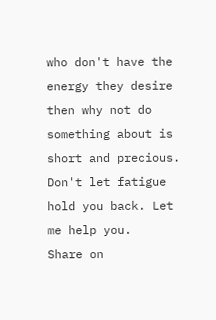who don't have the energy they desire then why not do something about is short and precious. Don't let fatigue hold you back. Let me help you.
Share on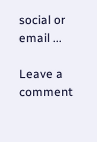social or email ...

Leave a comment